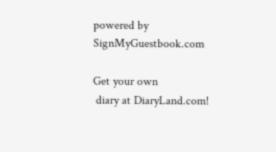powered by SignMyGuestbook.com

Get your own
 diary at DiaryLand.com!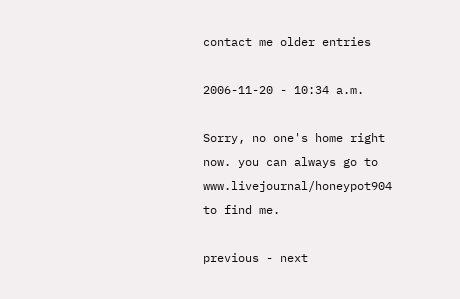contact me older entries

2006-11-20 - 10:34 a.m.

Sorry, no one's home right now. you can always go to www.livejournal/honeypot904 to find me.

previous - next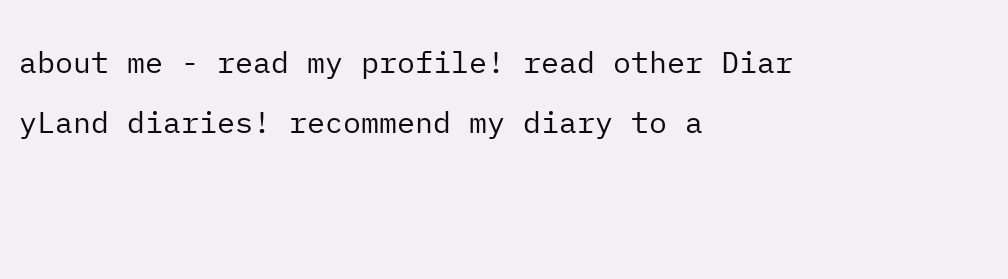about me - read my profile! read other Diar
yLand diaries! recommend my diary to a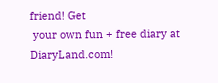friend! Get
 your own fun + free diary at DiaryLand.com!